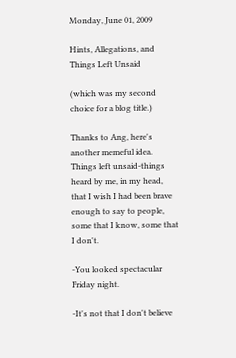Monday, June 01, 2009

Hints, Allegations, and Things Left Unsaid

(which was my second choice for a blog title.)

Thanks to Ang, here's another memeful idea. Things left unsaid-things heard by me, in my head, that I wish I had been brave enough to say to people, some that I know, some that I don't.

-You looked spectacular Friday night.

-It's not that I don't believe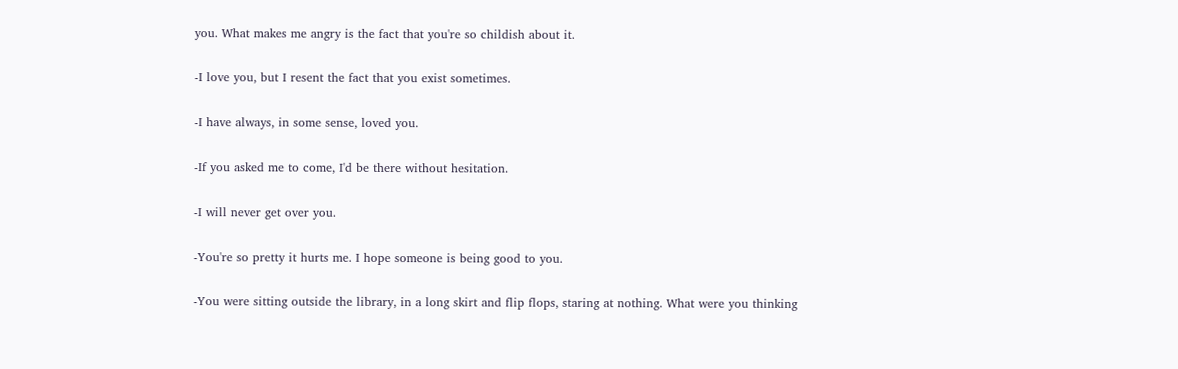you. What makes me angry is the fact that you're so childish about it.

-I love you, but I resent the fact that you exist sometimes.

-I have always, in some sense, loved you.

-If you asked me to come, I'd be there without hesitation.

-I will never get over you.

-You're so pretty it hurts me. I hope someone is being good to you.

-You were sitting outside the library, in a long skirt and flip flops, staring at nothing. What were you thinking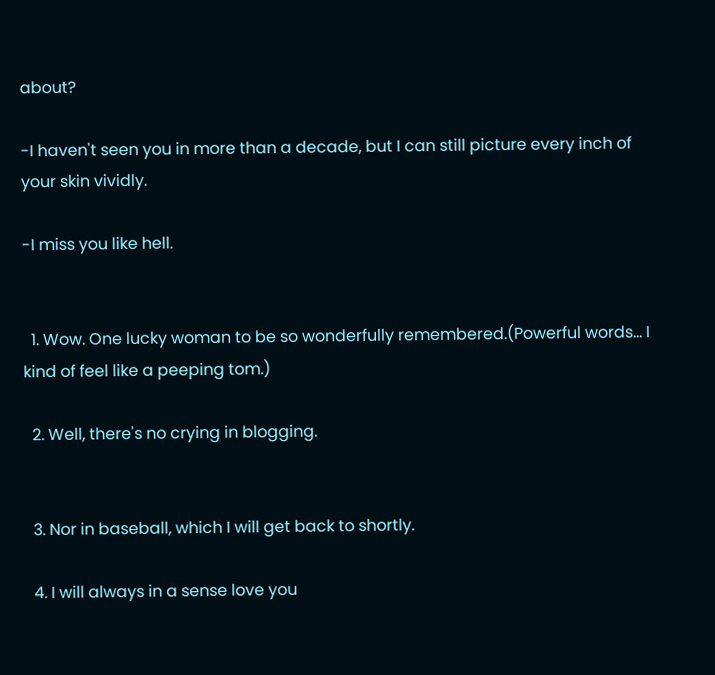about?

-I haven't seen you in more than a decade, but I can still picture every inch of your skin vividly.

-I miss you like hell.


  1. Wow. One lucky woman to be so wonderfully remembered.(Powerful words... I kind of feel like a peeping tom.)

  2. Well, there's no crying in blogging.


  3. Nor in baseball, which I will get back to shortly.

  4. I will always in a sense love you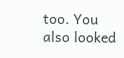too. You also looked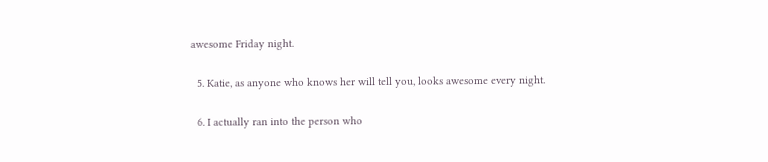awesome Friday night.

  5. Katie, as anyone who knows her will tell you, looks awesome every night.

  6. I actually ran into the person who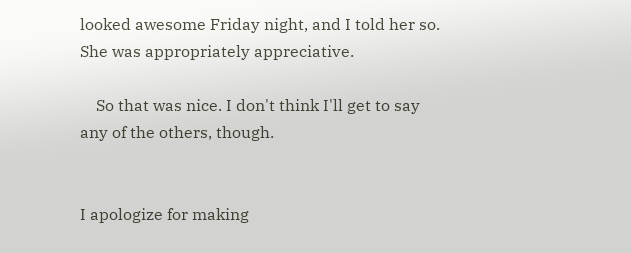looked awesome Friday night, and I told her so. She was appropriately appreciative.

    So that was nice. I don't think I'll get to say any of the others, though.


I apologize for making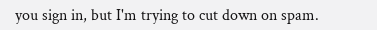you sign in, but I'm trying to cut down on spam.